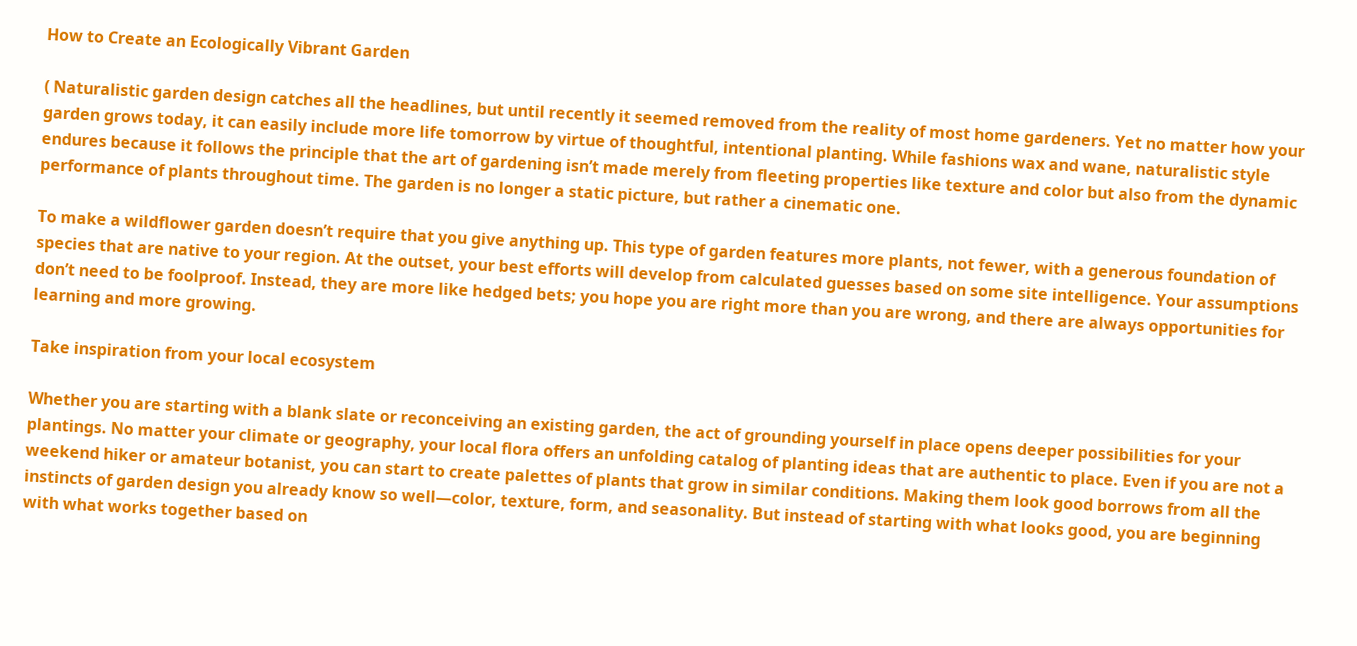How to Create an Ecologically Vibrant Garden

( Naturalistic garden design catches all the headlines, but until recently it seemed removed from the reality of most home gardeners. Yet no matter how your garden grows today, it can easily include more life tomorrow by virtue of thoughtful, intentional planting. While fashions wax and wane, naturalistic style endures because it follows the principle that the art of gardening isn’t made merely from fleeting properties like texture and color but also from the dynamic performance of plants throughout time. The garden is no longer a static picture, but rather a cinematic one.

To make a wildflower garden doesn’t require that you give anything up. This type of garden features more plants, not fewer, with a generous foundation of species that are native to your region. At the outset, your best efforts will develop from calculated guesses based on some site intelligence. Your assumptions don’t need to be foolproof. Instead, they are more like hedged bets; you hope you are right more than you are wrong, and there are always opportunities for learning and more growing.

Take inspiration from your local ecosystem

Whether you are starting with a blank slate or reconceiving an existing garden, the act of grounding yourself in place opens deeper possibilities for your plantings. No matter your climate or geography, your local flora offers an unfolding catalog of planting ideas that are authentic to place. Even if you are not a weekend hiker or amateur botanist, you can start to create palettes of plants that grow in similar conditions. Making them look good borrows from all the instincts of garden design you already know so well—color, texture, form, and seasonality. But instead of starting with what looks good, you are beginning with what works together based on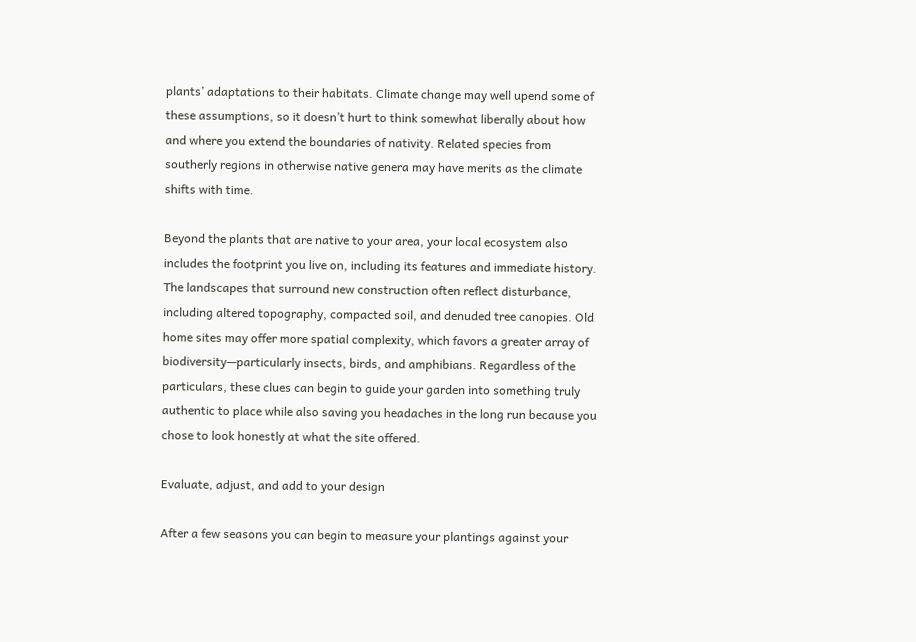plants’ adaptations to their habitats. Climate change may well upend some of these assumptions, so it doesn’t hurt to think somewhat liberally about how and where you extend the boundaries of nativity. Related species from southerly regions in otherwise native genera may have merits as the climate shifts with time.

Beyond the plants that are native to your area, your local ecosystem also includes the footprint you live on, including its features and immediate history. The landscapes that surround new construction often reflect disturbance, including altered topography, compacted soil, and denuded tree canopies. Old home sites may offer more spatial complexity, which favors a greater array of biodiversity—particularly insects, birds, and amphibians. Regardless of the particulars, these clues can begin to guide your garden into something truly authentic to place while also saving you headaches in the long run because you chose to look honestly at what the site offered.

Evaluate, adjust, and add to your design

After a few seasons you can begin to measure your plantings against your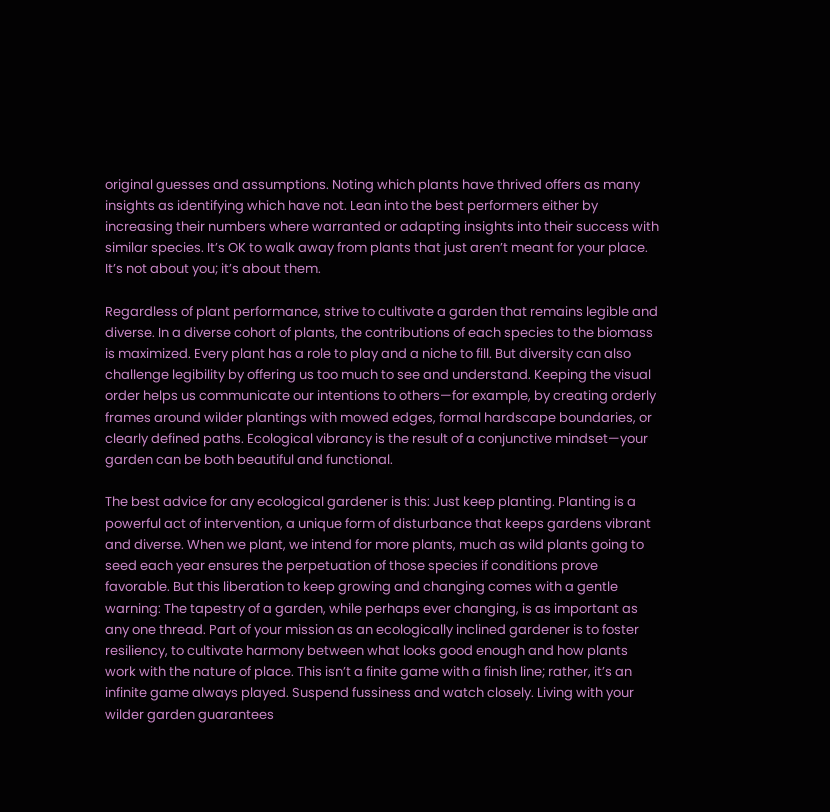original guesses and assumptions. Noting which plants have thrived offers as many insights as identifying which have not. Lean into the best performers either by increasing their numbers where warranted or adapting insights into their success with similar species. It’s OK to walk away from plants that just aren’t meant for your place. It’s not about you; it’s about them.

Regardless of plant performance, strive to cultivate a garden that remains legible and diverse. In a diverse cohort of plants, the contributions of each species to the biomass is maximized. Every plant has a role to play and a niche to fill. But diversity can also challenge legibility by offering us too much to see and understand. Keeping the visual order helps us communicate our intentions to others—for example, by creating orderly frames around wilder plantings with mowed edges, formal hardscape boundaries, or clearly defined paths. Ecological vibrancy is the result of a conjunctive mindset—your garden can be both beautiful and functional.

The best advice for any ecological gardener is this: Just keep planting. Planting is a powerful act of intervention, a unique form of disturbance that keeps gardens vibrant and diverse. When we plant, we intend for more plants, much as wild plants going to seed each year ensures the perpetuation of those species if conditions prove favorable. But this liberation to keep growing and changing comes with a gentle warning: The tapestry of a garden, while perhaps ever changing, is as important as any one thread. Part of your mission as an ecologically inclined gardener is to foster resiliency, to cultivate harmony between what looks good enough and how plants work with the nature of place. This isn’t a finite game with a finish line; rather, it’s an infinite game always played. Suspend fussiness and watch closely. Living with your wilder garden guarantees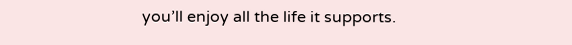you’ll enjoy all the life it supports.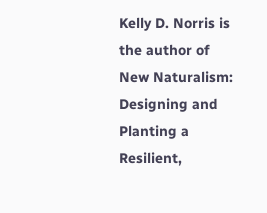Kelly D. Norris is the author of New Naturalism: Designing and Planting a Resilient,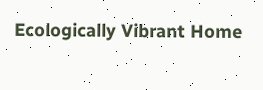Ecologically Vibrant Home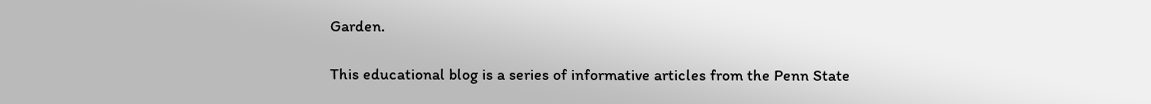Garden.

This educational blog is a series of informative articles from the Penn State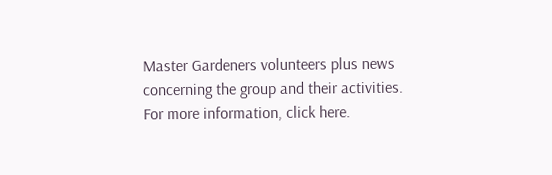Master Gardeners volunteers plus news concerning the group and their activities. For more information, click here.